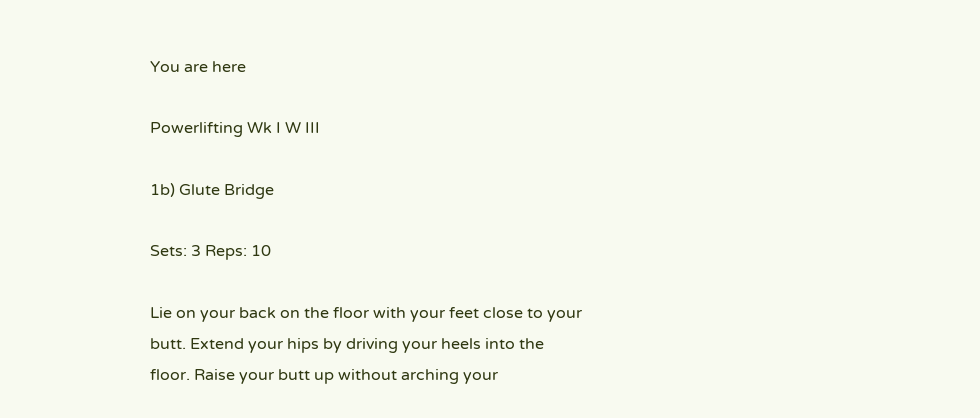You are here

Powerlifting Wk I W III

1b) Glute Bridge

Sets: 3 Reps: 10

Lie on your back on the floor with your feet close to your butt. Extend your hips by driving your heels into the floor. Raise your butt up without arching your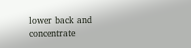lower back and concentrate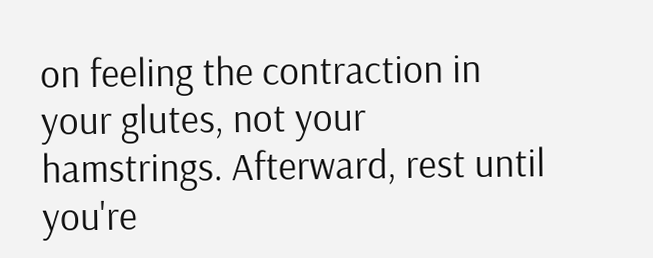on feeling the contraction in your glutes, not your hamstrings. Afterward, rest until you're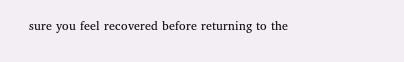sure you feel recovered before returning to the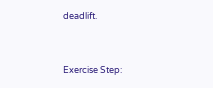deadlift.


Exercise Step: